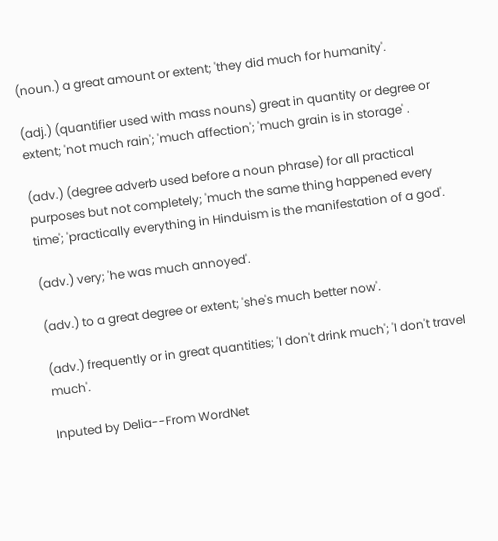(noun.) a great amount or extent; 'they did much for humanity'.

(adj.) (quantifier used with mass nouns) great in quantity or degree or extent; 'not much rain'; 'much affection'; 'much grain is in storage' .

(adv.) (degree adverb used before a noun phrase) for all practical purposes but not completely; 'much the same thing happened every time'; 'practically everything in Hinduism is the manifestation of a god'.

(adv.) very; 'he was much annoyed'.

(adv.) to a great degree or extent; 'she's much better now'.

(adv.) frequently or in great quantities; 'I don't drink much'; 'I don't travel much'.

Inputed by Delia--From WordNet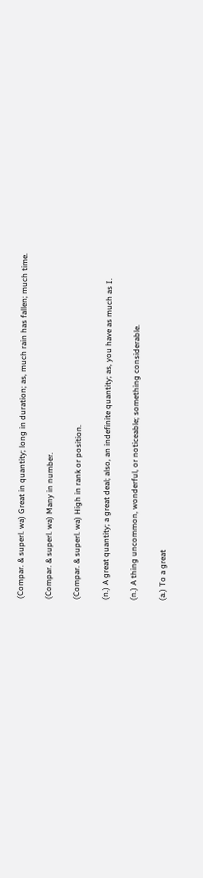(Compar. & superl. wa) Great in quantity; long in duration; as, much rain has fallen; much time.

(Compar. & superl. wa) Many in number.

(Compar. & superl. wa) High in rank or position.

(n.) A great quantity; a great deal; also, an indefinite quantity; as, you have as much as I.

(n.) A thing uncommon, wonderful, or noticeable; something considerable.

(a.) To a great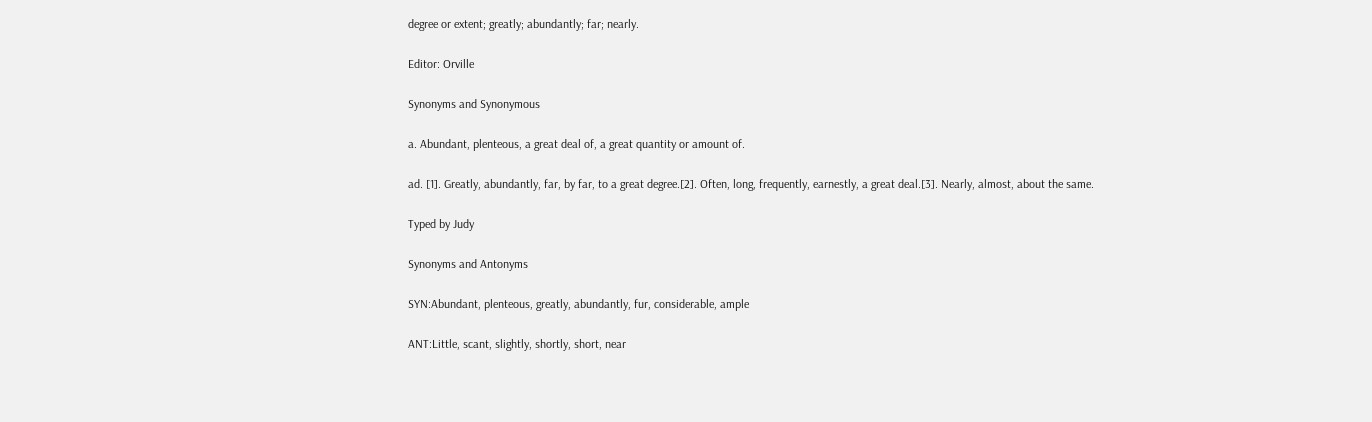degree or extent; greatly; abundantly; far; nearly.

Editor: Orville

Synonyms and Synonymous

a. Abundant, plenteous, a great deal of, a great quantity or amount of.

ad. [1]. Greatly, abundantly, far, by far, to a great degree.[2]. Often, long, frequently, earnestly, a great deal.[3]. Nearly, almost, about the same.

Typed by Judy

Synonyms and Antonyms

SYN:Abundant, plenteous, greatly, abundantly, fur, considerable, ample

ANT:Little, scant, slightly, shortly, short, near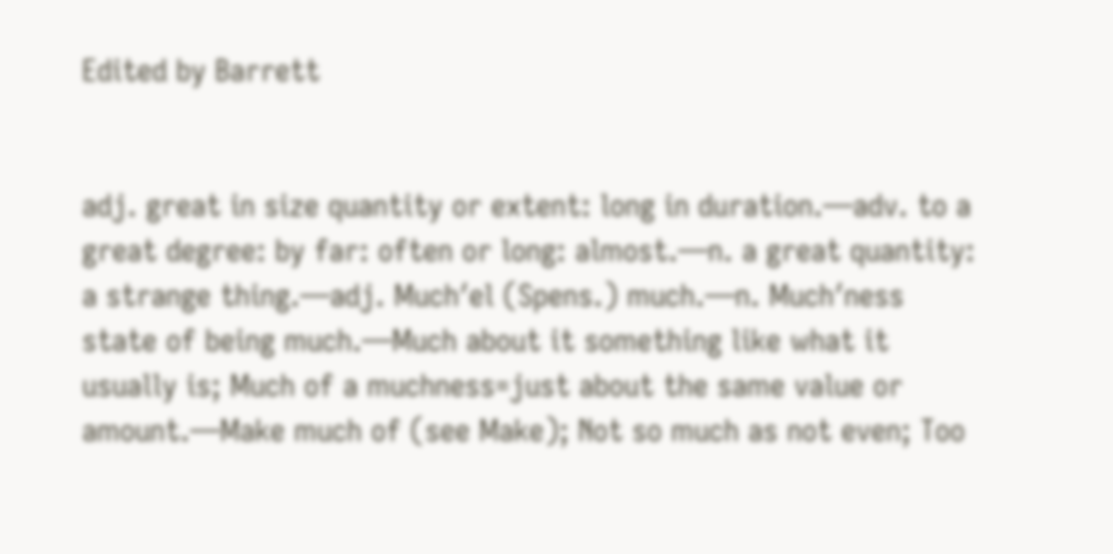Edited by Barrett


adj. great in size quantity or extent: long in duration.—adv. to a great degree: by far: often or long: almost.—n. a great quantity: a strange thing.—adj. Much′el (Spens.) much.—n. Much′ness state of being much.—Much about it something like what it usually is; Much of a muchness=just about the same value or amount.—Make much of (see Make); Not so much as not even; Too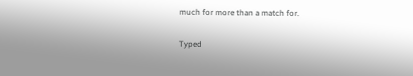much for more than a match for.

Typed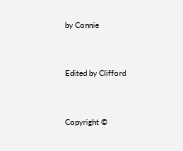by Connie


Edited by Clifford


Copyright ©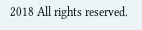2018 All rights reserved.